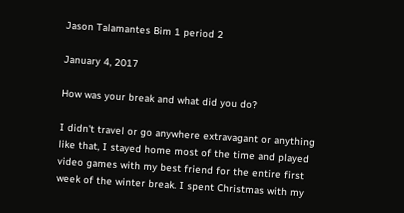Jason Talamantes Bim 1 period 2

January 4, 2017

How was your break and what did you do?

I didn't travel or go anywhere extravagant or anything like that, I stayed home most of the time and played video games with my best friend for the entire first week of the winter break. I spent Christmas with my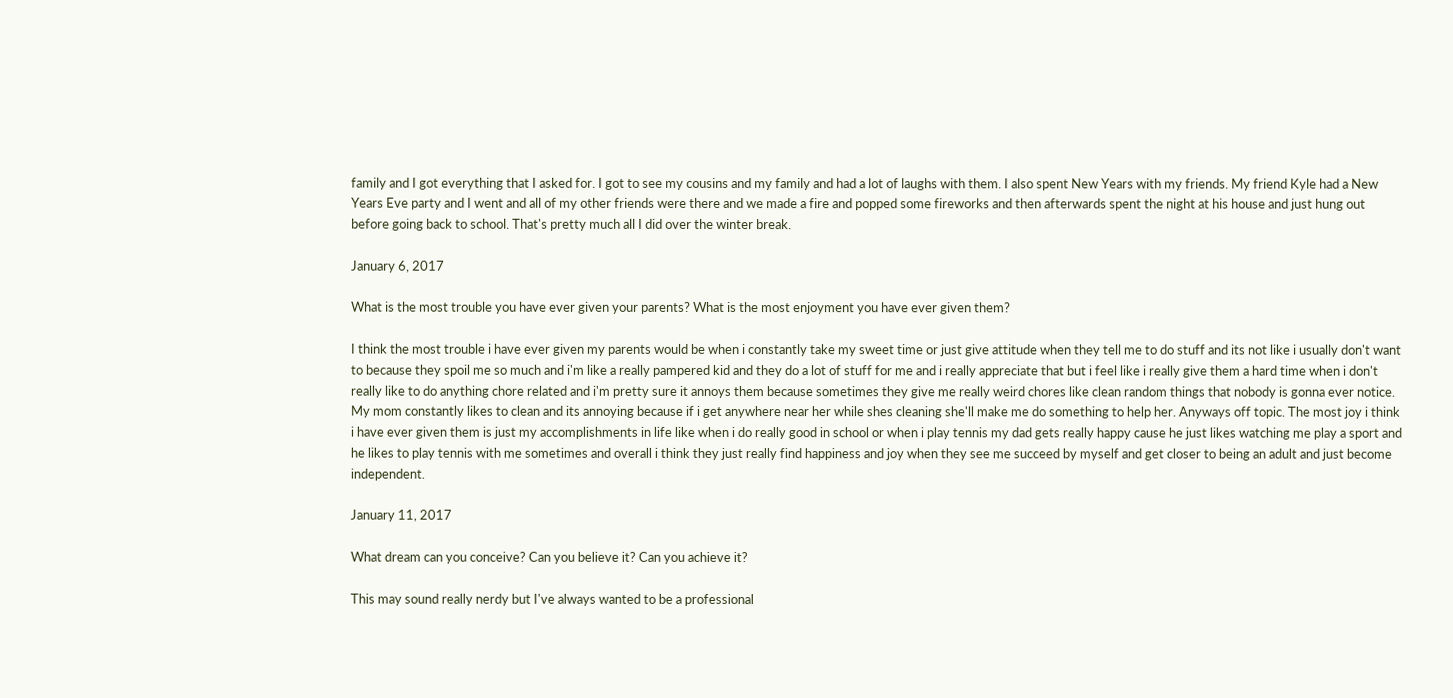family and I got everything that I asked for. I got to see my cousins and my family and had a lot of laughs with them. I also spent New Years with my friends. My friend Kyle had a New Years Eve party and I went and all of my other friends were there and we made a fire and popped some fireworks and then afterwards spent the night at his house and just hung out before going back to school. That's pretty much all I did over the winter break.

January 6, 2017

What is the most trouble you have ever given your parents? What is the most enjoyment you have ever given them?

I think the most trouble i have ever given my parents would be when i constantly take my sweet time or just give attitude when they tell me to do stuff and its not like i usually don't want to because they spoil me so much and i'm like a really pampered kid and they do a lot of stuff for me and i really appreciate that but i feel like i really give them a hard time when i don't really like to do anything chore related and i'm pretty sure it annoys them because sometimes they give me really weird chores like clean random things that nobody is gonna ever notice. My mom constantly likes to clean and its annoying because if i get anywhere near her while shes cleaning she'll make me do something to help her. Anyways off topic. The most joy i think i have ever given them is just my accomplishments in life like when i do really good in school or when i play tennis my dad gets really happy cause he just likes watching me play a sport and he likes to play tennis with me sometimes and overall i think they just really find happiness and joy when they see me succeed by myself and get closer to being an adult and just become independent.

January 11, 2017

What dream can you conceive? Can you believe it? Can you achieve it?

This may sound really nerdy but I've always wanted to be a professional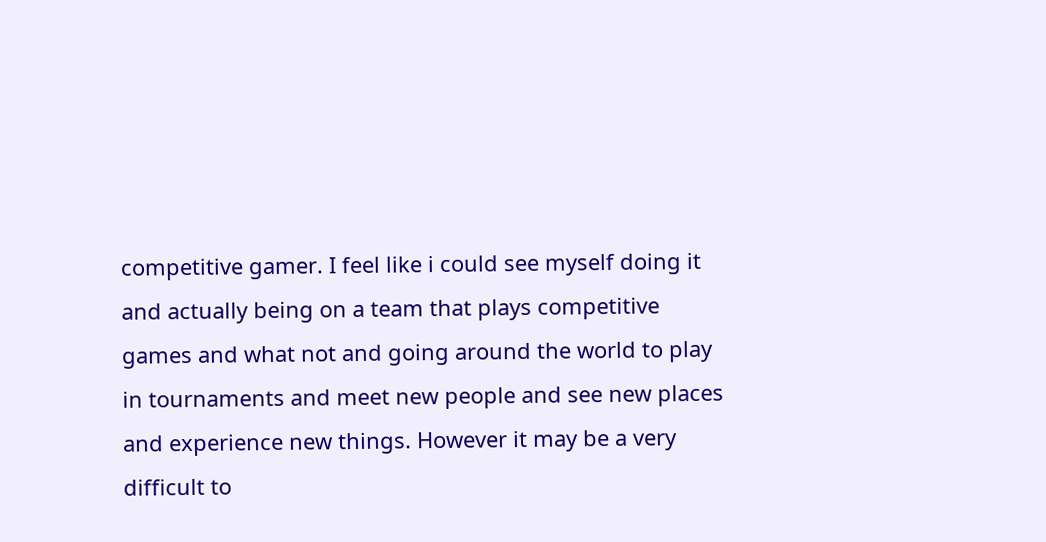competitive gamer. I feel like i could see myself doing it and actually being on a team that plays competitive games and what not and going around the world to play in tournaments and meet new people and see new places and experience new things. However it may be a very difficult to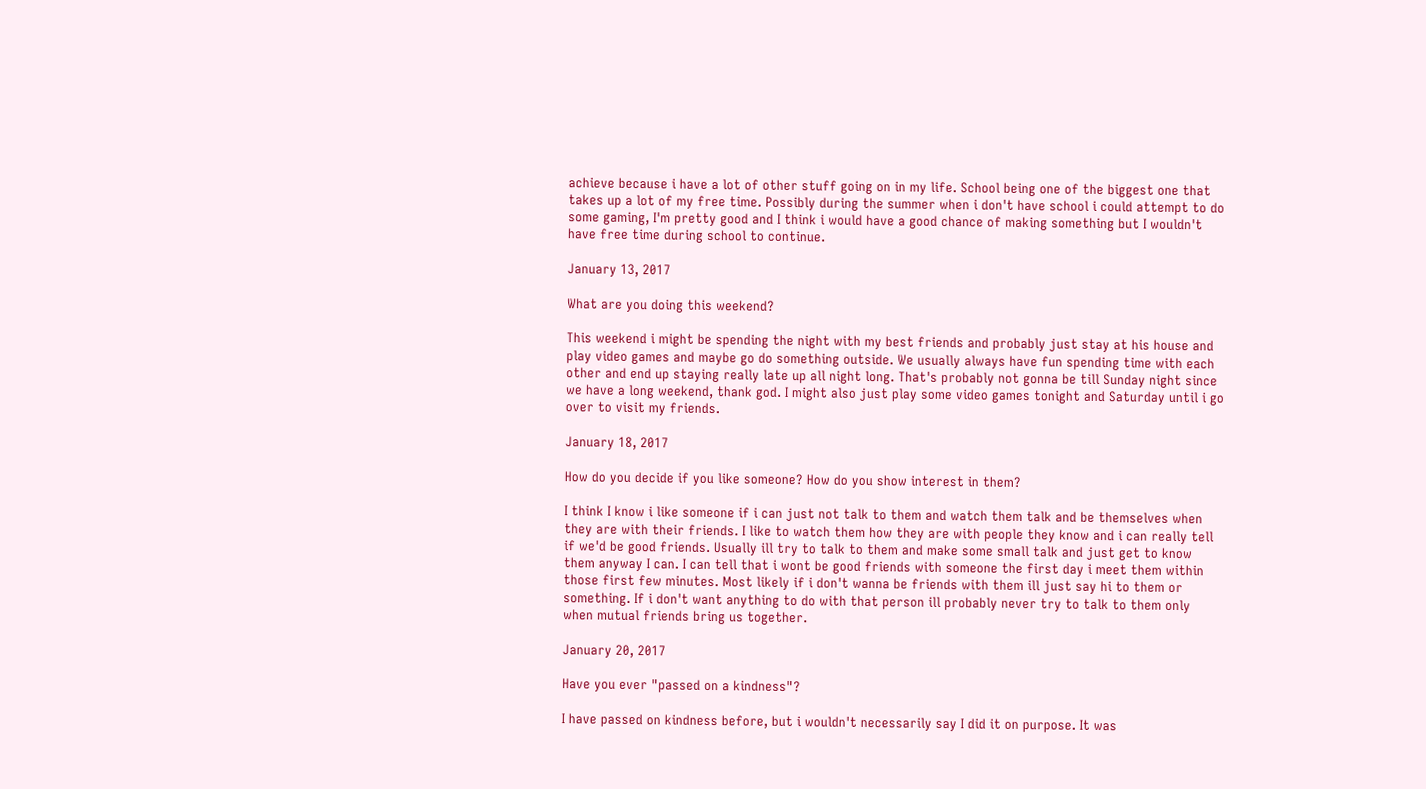achieve because i have a lot of other stuff going on in my life. School being one of the biggest one that takes up a lot of my free time. Possibly during the summer when i don't have school i could attempt to do some gaming, I'm pretty good and I think i would have a good chance of making something but I wouldn't have free time during school to continue.

January 13, 2017

What are you doing this weekend?

This weekend i might be spending the night with my best friends and probably just stay at his house and play video games and maybe go do something outside. We usually always have fun spending time with each other and end up staying really late up all night long. That's probably not gonna be till Sunday night since we have a long weekend, thank god. I might also just play some video games tonight and Saturday until i go over to visit my friends.

January 18, 2017

How do you decide if you like someone? How do you show interest in them?

I think I know i like someone if i can just not talk to them and watch them talk and be themselves when they are with their friends. I like to watch them how they are with people they know and i can really tell if we'd be good friends. Usually ill try to talk to them and make some small talk and just get to know them anyway I can. I can tell that i wont be good friends with someone the first day i meet them within those first few minutes. Most likely if i don't wanna be friends with them ill just say hi to them or something. If i don't want anything to do with that person ill probably never try to talk to them only when mutual friends bring us together.

January 20, 2017

Have you ever "passed on a kindness"?

I have passed on kindness before, but i wouldn't necessarily say I did it on purpose. It was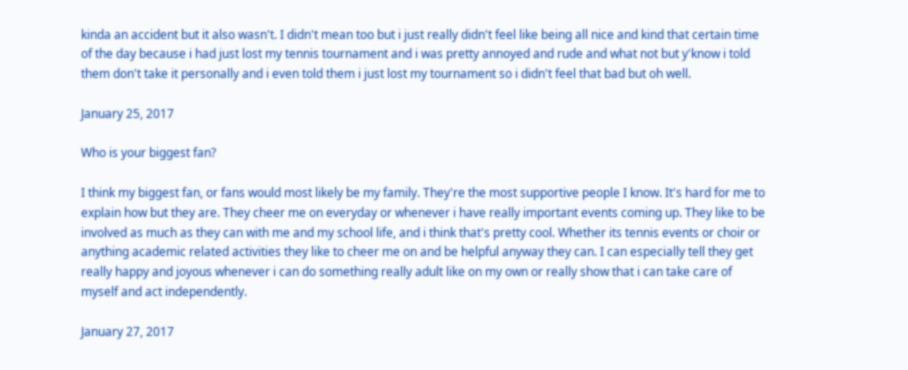kinda an accident but it also wasn't. I didn't mean too but i just really didn't feel like being all nice and kind that certain time of the day because i had just lost my tennis tournament and i was pretty annoyed and rude and what not but y'know i told them don't take it personally and i even told them i just lost my tournament so i didn't feel that bad but oh well.

January 25, 2017

Who is your biggest fan?

I think my biggest fan, or fans would most likely be my family. They're the most supportive people I know. It's hard for me to explain how but they are. They cheer me on everyday or whenever i have really important events coming up. They like to be involved as much as they can with me and my school life, and i think that's pretty cool. Whether its tennis events or choir or anything academic related activities they like to cheer me on and be helpful anyway they can. I can especially tell they get really happy and joyous whenever i can do something really adult like on my own or really show that i can take care of myself and act independently.

January 27, 2017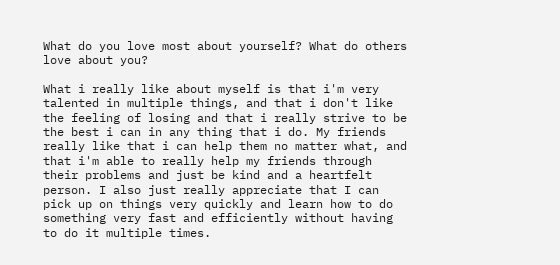What do you love most about yourself? What do others love about you?

What i really like about myself is that i'm very talented in multiple things, and that i don't like the feeling of losing and that i really strive to be the best i can in any thing that i do. My friends really like that i can help them no matter what, and that i'm able to really help my friends through their problems and just be kind and a heartfelt person. I also just really appreciate that I can pick up on things very quickly and learn how to do something very fast and efficiently without having to do it multiple times.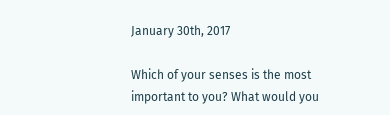January 30th, 2017

Which of your senses is the most important to you? What would you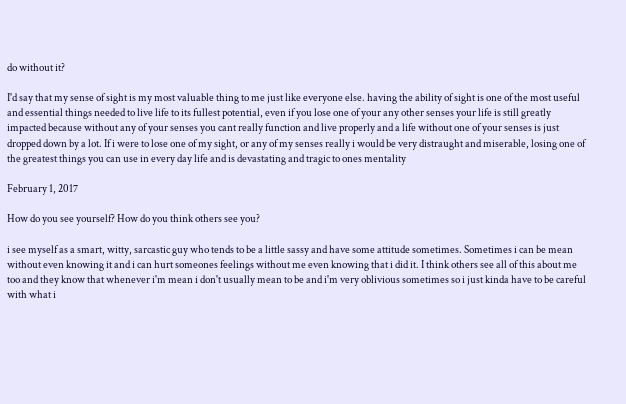do without it?

I'd say that my sense of sight is my most valuable thing to me just like everyone else. having the ability of sight is one of the most useful and essential things needed to live life to its fullest potential, even if you lose one of your any other senses your life is still greatly impacted because without any of your senses you cant really function and live properly and a life without one of your senses is just dropped down by a lot. If i were to lose one of my sight, or any of my senses really i would be very distraught and miserable, losing one of the greatest things you can use in every day life and is devastating and tragic to ones mentality

February 1, 2017

How do you see yourself? How do you think others see you?

i see myself as a smart, witty, sarcastic guy who tends to be a little sassy and have some attitude sometimes. Sometimes i can be mean without even knowing it and i can hurt someones feelings without me even knowing that i did it. I think others see all of this about me too and they know that whenever i'm mean i don't usually mean to be and i'm very oblivious sometimes so i just kinda have to be careful with what i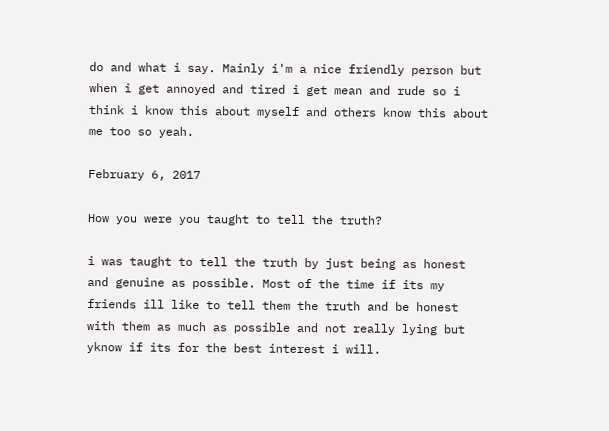do and what i say. Mainly i'm a nice friendly person but when i get annoyed and tired i get mean and rude so i think i know this about myself and others know this about me too so yeah.

February 6, 2017

How you were you taught to tell the truth?

i was taught to tell the truth by just being as honest and genuine as possible. Most of the time if its my friends ill like to tell them the truth and be honest with them as much as possible and not really lying but yknow if its for the best interest i will.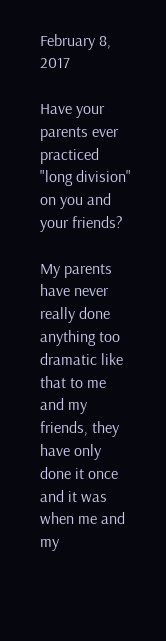February 8, 2017

Have your parents ever practiced "long division" on you and your friends?

My parents have never really done anything too dramatic like that to me and my friends, they have only done it once and it was when me and my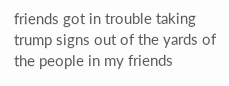friends got in trouble taking trump signs out of the yards of the people in my friends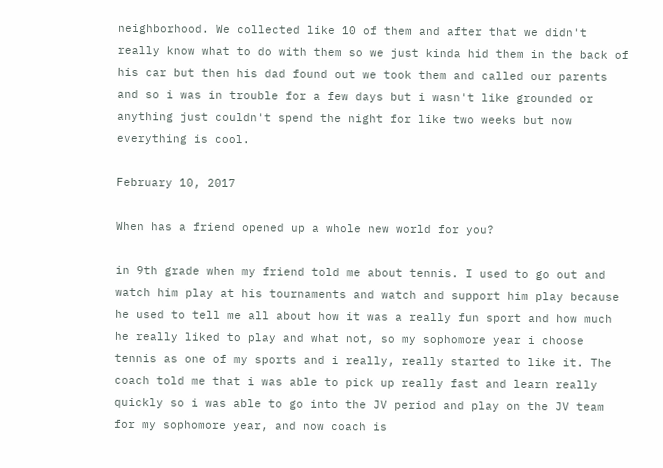neighborhood. We collected like 10 of them and after that we didn't really know what to do with them so we just kinda hid them in the back of his car but then his dad found out we took them and called our parents and so i was in trouble for a few days but i wasn't like grounded or anything just couldn't spend the night for like two weeks but now everything is cool.

February 10, 2017

When has a friend opened up a whole new world for you?

in 9th grade when my friend told me about tennis. I used to go out and watch him play at his tournaments and watch and support him play because he used to tell me all about how it was a really fun sport and how much he really liked to play and what not, so my sophomore year i choose tennis as one of my sports and i really, really started to like it. The coach told me that i was able to pick up really fast and learn really quickly so i was able to go into the JV period and play on the JV team for my sophomore year, and now coach is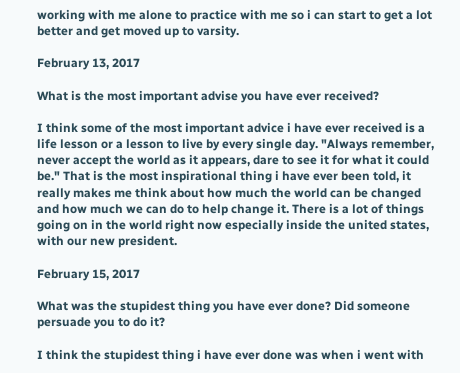working with me alone to practice with me so i can start to get a lot better and get moved up to varsity.

February 13, 2017

What is the most important advise you have ever received?

I think some of the most important advice i have ever received is a life lesson or a lesson to live by every single day. "Always remember, never accept the world as it appears, dare to see it for what it could be." That is the most inspirational thing i have ever been told, it really makes me think about how much the world can be changed and how much we can do to help change it. There is a lot of things going on in the world right now especially inside the united states, with our new president.

February 15, 2017

What was the stupidest thing you have ever done? Did someone persuade you to do it?

I think the stupidest thing i have ever done was when i went with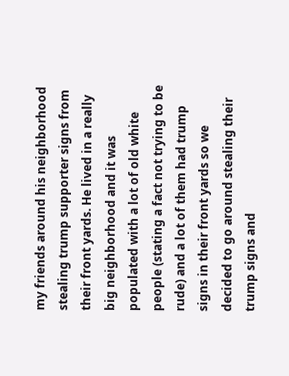my friends around his neighborhood stealing trump supporter signs from their front yards. He lived in a really big neighborhood and it was populated with a lot of old white people (stating a fact not trying to be rude) and a lot of them had trump signs in their front yards so we decided to go around stealing their trump signs and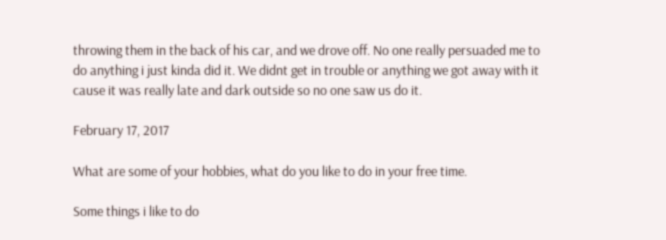throwing them in the back of his car, and we drove off. No one really persuaded me to do anything i just kinda did it. We didnt get in trouble or anything we got away with it cause it was really late and dark outside so no one saw us do it.

February 17, 2017

What are some of your hobbies, what do you like to do in your free time.

Some things i like to do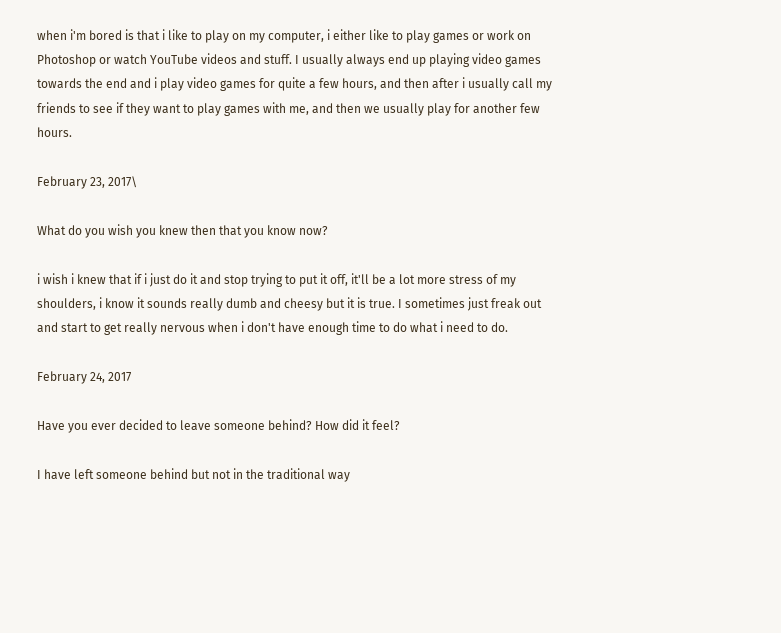when i'm bored is that i like to play on my computer, i either like to play games or work on Photoshop or watch YouTube videos and stuff. I usually always end up playing video games towards the end and i play video games for quite a few hours, and then after i usually call my friends to see if they want to play games with me, and then we usually play for another few hours.

February 23, 2017\

What do you wish you knew then that you know now?

i wish i knew that if i just do it and stop trying to put it off, it'll be a lot more stress of my shoulders, i know it sounds really dumb and cheesy but it is true. I sometimes just freak out and start to get really nervous when i don't have enough time to do what i need to do.

February 24, 2017

Have you ever decided to leave someone behind? How did it feel?

I have left someone behind but not in the traditional way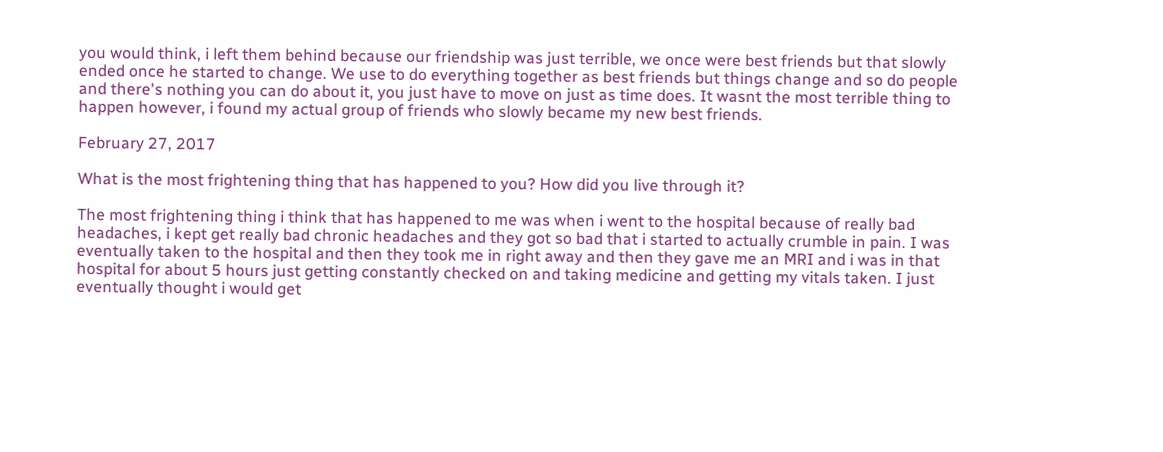you would think, i left them behind because our friendship was just terrible, we once were best friends but that slowly ended once he started to change. We use to do everything together as best friends but things change and so do people and there's nothing you can do about it, you just have to move on just as time does. It wasnt the most terrible thing to happen however, i found my actual group of friends who slowly became my new best friends.

February 27, 2017

What is the most frightening thing that has happened to you? How did you live through it?

The most frightening thing i think that has happened to me was when i went to the hospital because of really bad headaches, i kept get really bad chronic headaches and they got so bad that i started to actually crumble in pain. I was eventually taken to the hospital and then they took me in right away and then they gave me an MRI and i was in that hospital for about 5 hours just getting constantly checked on and taking medicine and getting my vitals taken. I just eventually thought i would get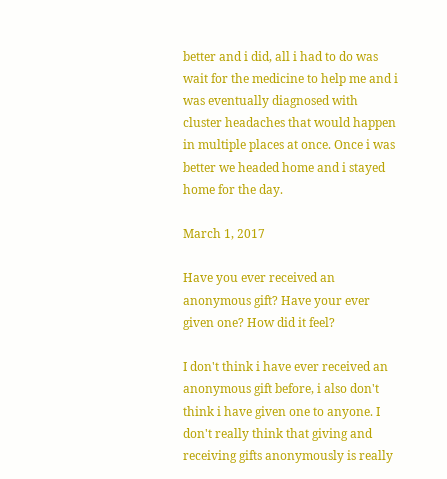better and i did, all i had to do was wait for the medicine to help me and i was eventually diagnosed with cluster headaches that would happen in multiple places at once. Once i was better we headed home and i stayed home for the day.

March 1, 2017

Have you ever received an anonymous gift? Have your ever given one? How did it feel?

I don't think i have ever received an anonymous gift before, i also don't think i have given one to anyone. I don't really think that giving and receiving gifts anonymously is really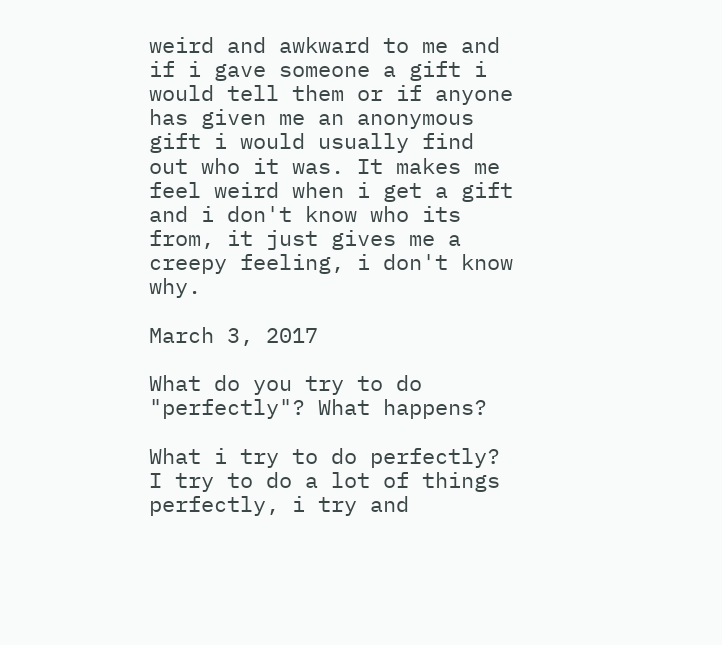weird and awkward to me and if i gave someone a gift i would tell them or if anyone has given me an anonymous gift i would usually find out who it was. It makes me feel weird when i get a gift and i don't know who its from, it just gives me a creepy feeling, i don't know why.

March 3, 2017

What do you try to do "perfectly"? What happens?

What i try to do perfectly? I try to do a lot of things perfectly, i try and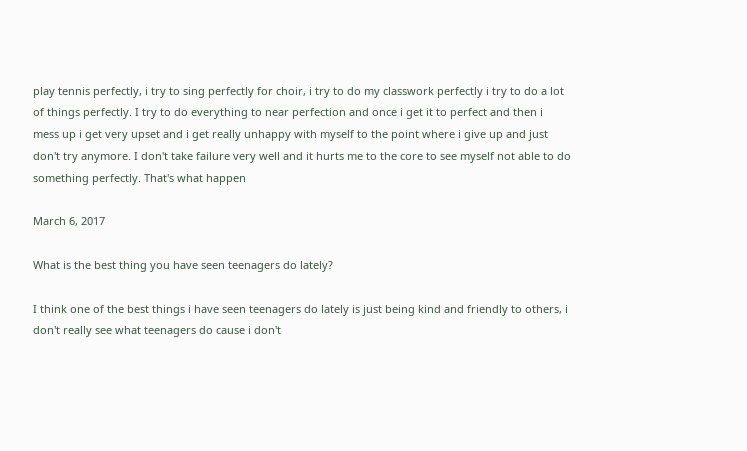play tennis perfectly, i try to sing perfectly for choir, i try to do my classwork perfectly i try to do a lot of things perfectly. I try to do everything to near perfection and once i get it to perfect and then i mess up i get very upset and i get really unhappy with myself to the point where i give up and just don't try anymore. I don't take failure very well and it hurts me to the core to see myself not able to do something perfectly. That's what happen

March 6, 2017

What is the best thing you have seen teenagers do lately?

I think one of the best things i have seen teenagers do lately is just being kind and friendly to others, i don't really see what teenagers do cause i don't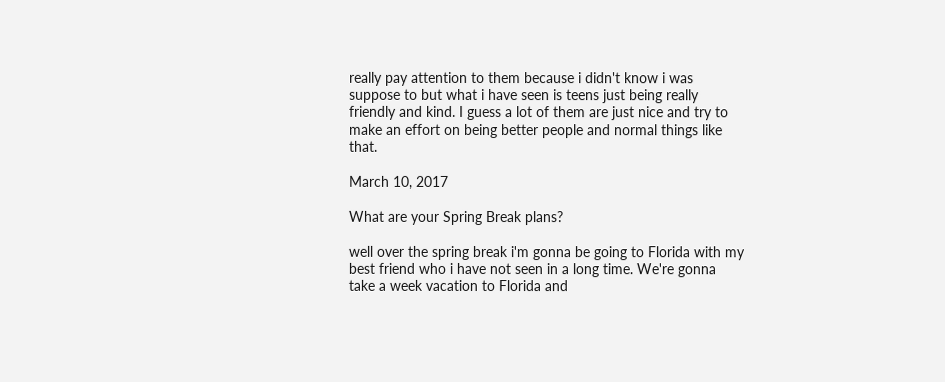really pay attention to them because i didn't know i was suppose to but what i have seen is teens just being really friendly and kind. I guess a lot of them are just nice and try to make an effort on being better people and normal things like that.

March 10, 2017

What are your Spring Break plans?

well over the spring break i'm gonna be going to Florida with my best friend who i have not seen in a long time. We're gonna take a week vacation to Florida and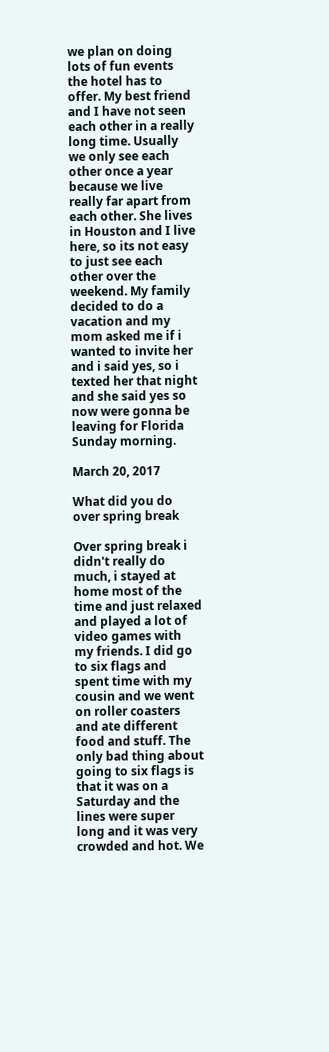we plan on doing lots of fun events the hotel has to offer. My best friend and I have not seen each other in a really long time. Usually we only see each other once a year because we live really far apart from each other. She lives in Houston and I live here, so its not easy to just see each other over the weekend. My family decided to do a vacation and my mom asked me if i wanted to invite her and i said yes, so i texted her that night and she said yes so now were gonna be leaving for Florida Sunday morning.

March 20, 2017

What did you do over spring break

Over spring break i didn't really do much, i stayed at home most of the time and just relaxed and played a lot of video games with my friends. I did go to six flags and spent time with my cousin and we went on roller coasters and ate different food and stuff. The only bad thing about going to six flags is that it was on a Saturday and the lines were super long and it was very crowded and hot. We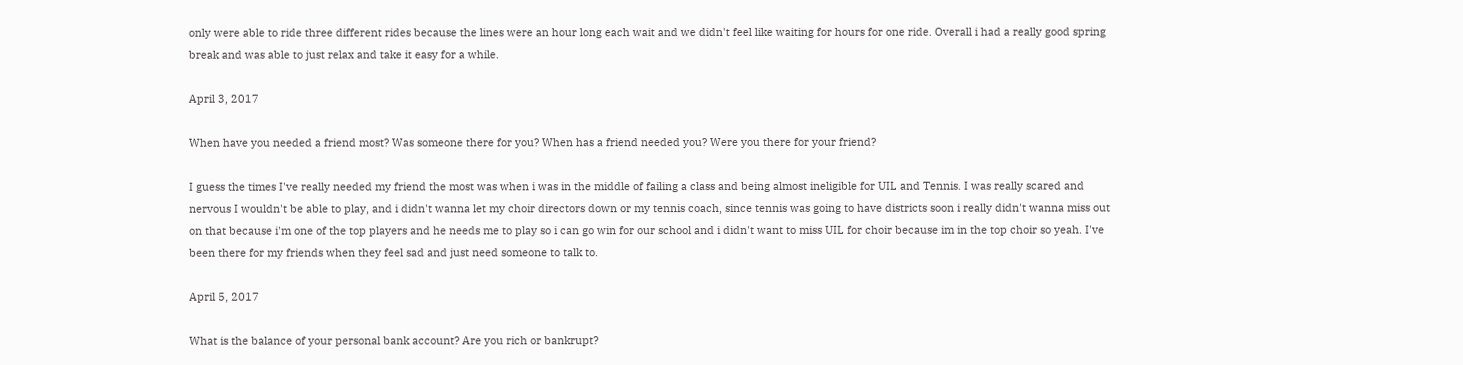only were able to ride three different rides because the lines were an hour long each wait and we didn't feel like waiting for hours for one ride. Overall i had a really good spring break and was able to just relax and take it easy for a while.

April 3, 2017

When have you needed a friend most? Was someone there for you? When has a friend needed you? Were you there for your friend?

I guess the times I've really needed my friend the most was when i was in the middle of failing a class and being almost ineligible for UIL and Tennis. I was really scared and nervous I wouldn't be able to play, and i didn't wanna let my choir directors down or my tennis coach, since tennis was going to have districts soon i really didn't wanna miss out on that because i'm one of the top players and he needs me to play so i can go win for our school and i didn't want to miss UIL for choir because im in the top choir so yeah. I've been there for my friends when they feel sad and just need someone to talk to.

April 5, 2017

What is the balance of your personal bank account? Are you rich or bankrupt?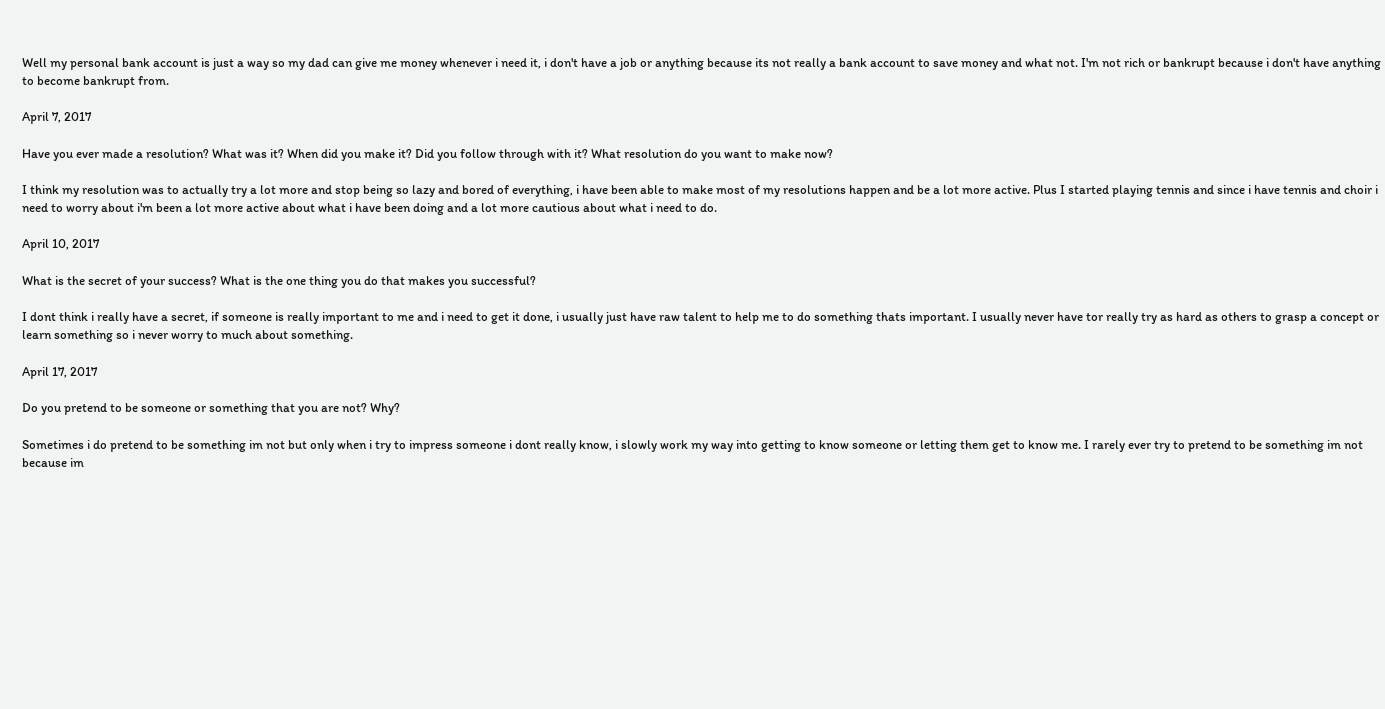Well my personal bank account is just a way so my dad can give me money whenever i need it, i don't have a job or anything because its not really a bank account to save money and what not. I'm not rich or bankrupt because i don't have anything to become bankrupt from.

April 7, 2017

Have you ever made a resolution? What was it? When did you make it? Did you follow through with it? What resolution do you want to make now?

I think my resolution was to actually try a lot more and stop being so lazy and bored of everything, i have been able to make most of my resolutions happen and be a lot more active. Plus I started playing tennis and since i have tennis and choir i need to worry about i'm been a lot more active about what i have been doing and a lot more cautious about what i need to do.

April 10, 2017

What is the secret of your success? What is the one thing you do that makes you successful?

I dont think i really have a secret, if someone is really important to me and i need to get it done, i usually just have raw talent to help me to do something thats important. I usually never have tor really try as hard as others to grasp a concept or learn something so i never worry to much about something.

April 17, 2017

Do you pretend to be someone or something that you are not? Why?

Sometimes i do pretend to be something im not but only when i try to impress someone i dont really know, i slowly work my way into getting to know someone or letting them get to know me. I rarely ever try to pretend to be something im not because im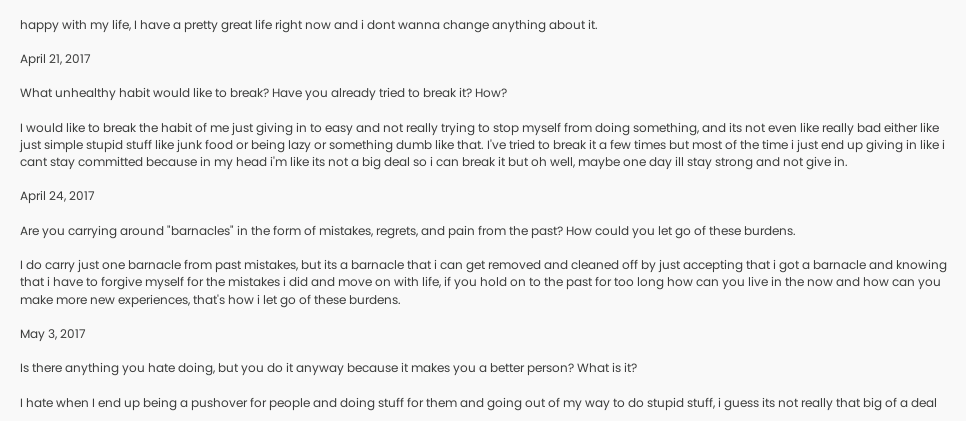happy with my life, I have a pretty great life right now and i dont wanna change anything about it.

April 21, 2017

What unhealthy habit would like to break? Have you already tried to break it? How?

I would like to break the habit of me just giving in to easy and not really trying to stop myself from doing something, and its not even like really bad either like just simple stupid stuff like junk food or being lazy or something dumb like that. I've tried to break it a few times but most of the time i just end up giving in like i cant stay committed because in my head i'm like its not a big deal so i can break it but oh well, maybe one day ill stay strong and not give in.

April 24, 2017

Are you carrying around "barnacles" in the form of mistakes, regrets, and pain from the past? How could you let go of these burdens.

I do carry just one barnacle from past mistakes, but its a barnacle that i can get removed and cleaned off by just accepting that i got a barnacle and knowing that i have to forgive myself for the mistakes i did and move on with life, if you hold on to the past for too long how can you live in the now and how can you make more new experiences, that's how i let go of these burdens.

May 3, 2017

Is there anything you hate doing, but you do it anyway because it makes you a better person? What is it?

I hate when I end up being a pushover for people and doing stuff for them and going out of my way to do stupid stuff, i guess its not really that big of a deal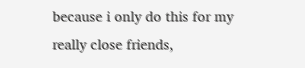because i only do this for my really close friends,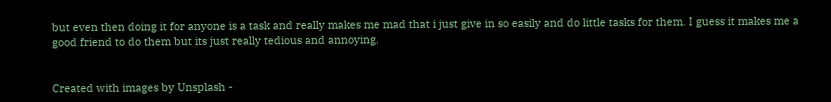but even then doing it for anyone is a task and really makes me mad that i just give in so easily and do little tasks for them. I guess it makes me a good friend to do them but its just really tedious and annoying.


Created with images by Unsplash -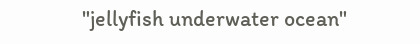"jellyfish underwater ocean"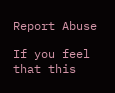Report Abuse

If you feel that this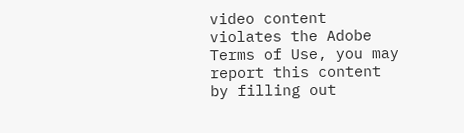video content violates the Adobe Terms of Use, you may report this content by filling out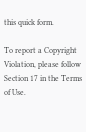this quick form.

To report a Copyright Violation, please follow Section 17 in the Terms of Use.